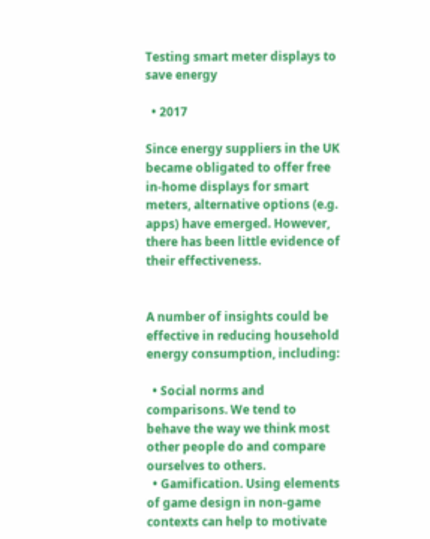Testing smart meter displays to save energy

  • 2017

Since energy suppliers in the UK became obligated to offer free in-home displays for smart meters, alternative options (e.g. apps) have emerged. However, there has been little evidence of their effectiveness.


A number of insights could be effective in reducing household energy consumption, including:

  • Social norms and comparisons. We tend to behave the way we think most other people do and compare ourselves to others.
  • Gamification. Using elements of game design in non-game contexts can help to motivate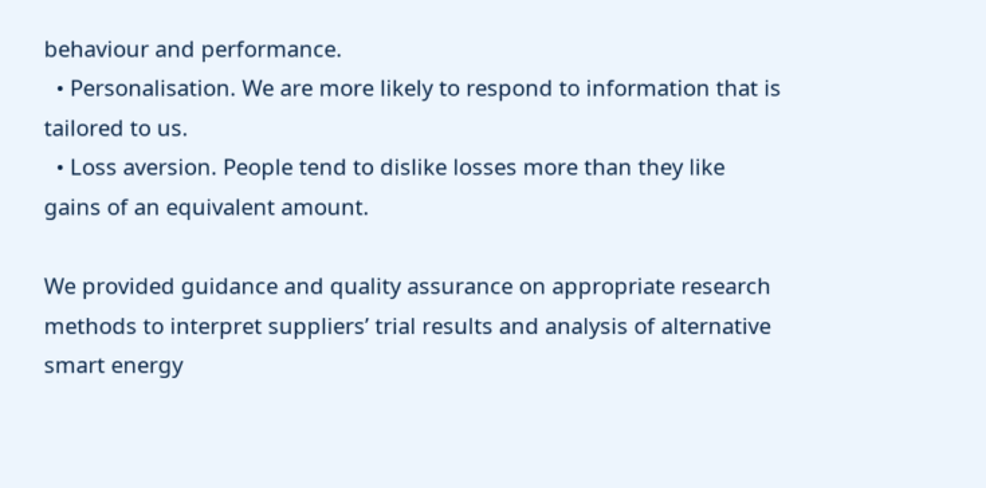behaviour and performance.
  • Personalisation. We are more likely to respond to information that is tailored to us.
  • Loss aversion. People tend to dislike losses more than they like gains of an equivalent amount.

We provided guidance and quality assurance on appropriate research methods to interpret suppliers’ trial results and analysis of alternative smart energy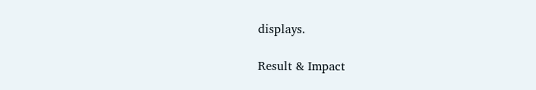displays.

Result & Impact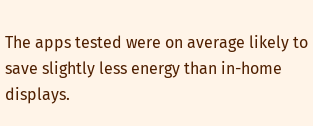The apps tested were on average likely to save slightly less energy than in-home displays.